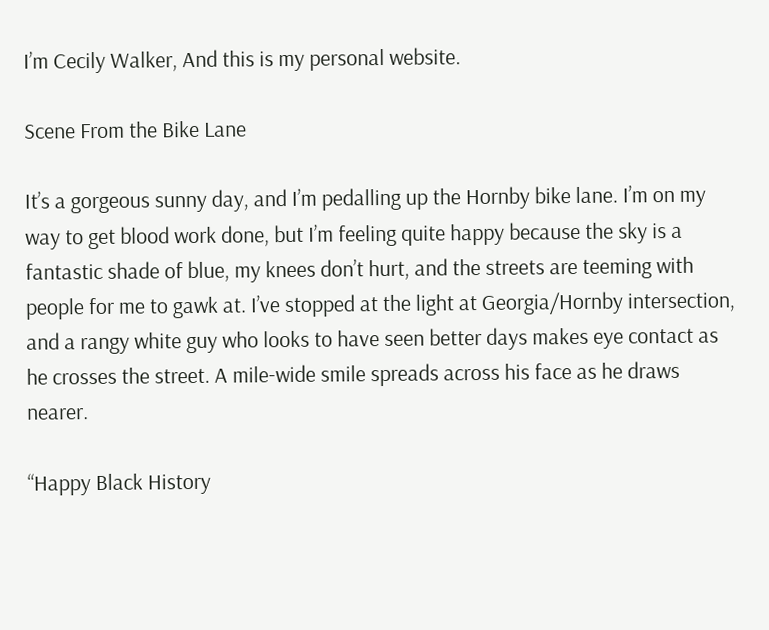I’m Cecily Walker, And this is my personal website.

Scene From the Bike Lane

It’s a gorgeous sunny day, and I’m pedalling up the Hornby bike lane. I’m on my way to get blood work done, but I’m feeling quite happy because the sky is a fantastic shade of blue, my knees don’t hurt, and the streets are teeming with people for me to gawk at. I’ve stopped at the light at Georgia/Hornby intersection, and a rangy white guy who looks to have seen better days makes eye contact as he crosses the street. A mile-wide smile spreads across his face as he draws nearer.

“Happy Black History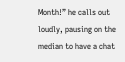Month!” he calls out loudly, pausing on the median to have a chat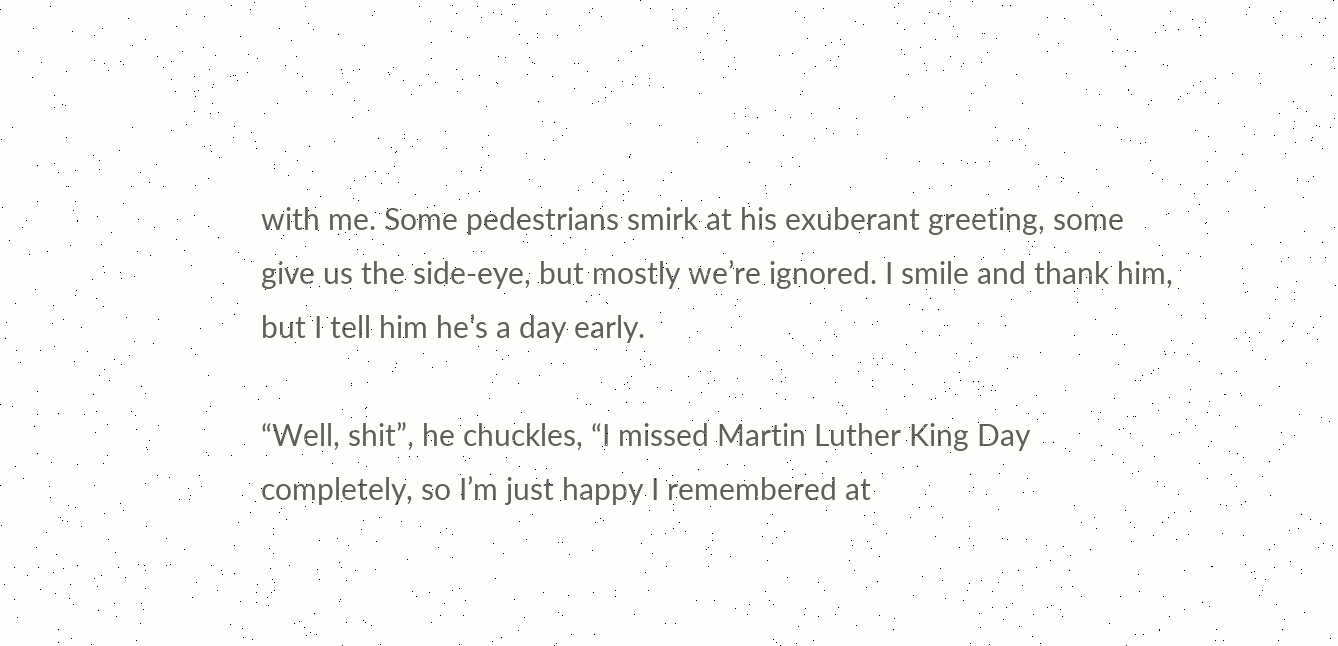with me. Some pedestrians smirk at his exuberant greeting, some give us the side-eye, but mostly we’re ignored. I smile and thank him, but I tell him he’s a day early.

“Well, shit”, he chuckles, “I missed Martin Luther King Day completely, so I’m just happy I remembered at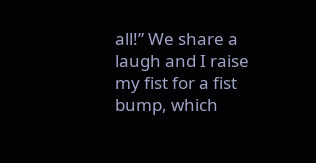all!” We share a laugh and I raise my fist for a fist bump, which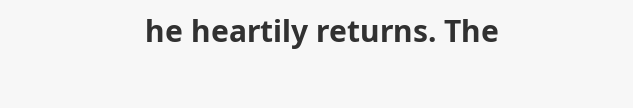he heartily returns. The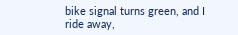bike signal turns green, and I ride away,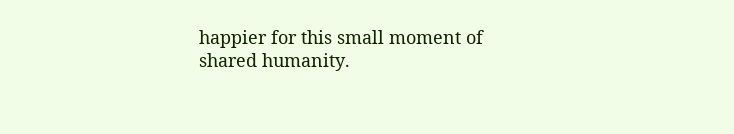happier for this small moment of shared humanity.